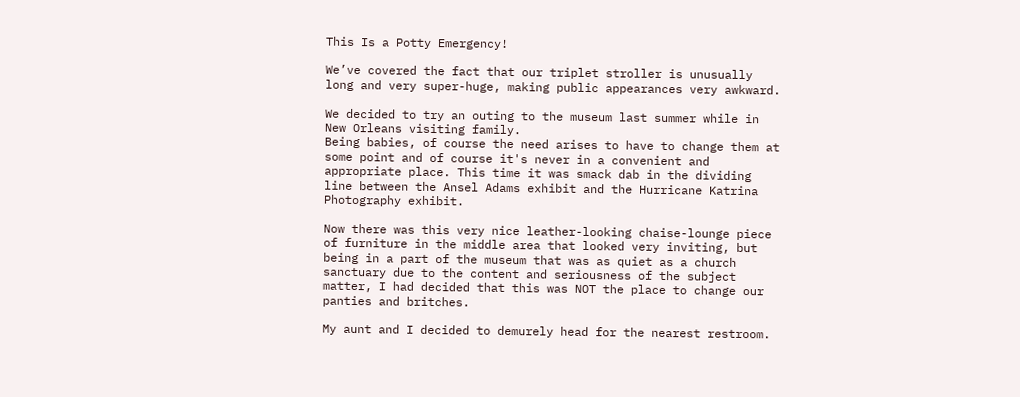This Is a Potty Emergency!

We’ve covered the fact that our triplet stroller is unusually long and very super-huge, making public appearances very awkward.

We decided to try an outing to the museum last summer while in New Orleans visiting family.
Being babies, of course the need arises to have to change them at some point and of course it's never in a convenient and appropriate place. This time it was smack dab in the dividing line between the Ansel Adams exhibit and the Hurricane Katrina Photography exhibit.

Now there was this very nice leather-looking chaise-lounge piece of furniture in the middle area that looked very inviting, but being in a part of the museum that was as quiet as a church sanctuary due to the content and seriousness of the subject matter, I had decided that this was NOT the place to change our panties and britches.

My aunt and I decided to demurely head for the nearest restroom.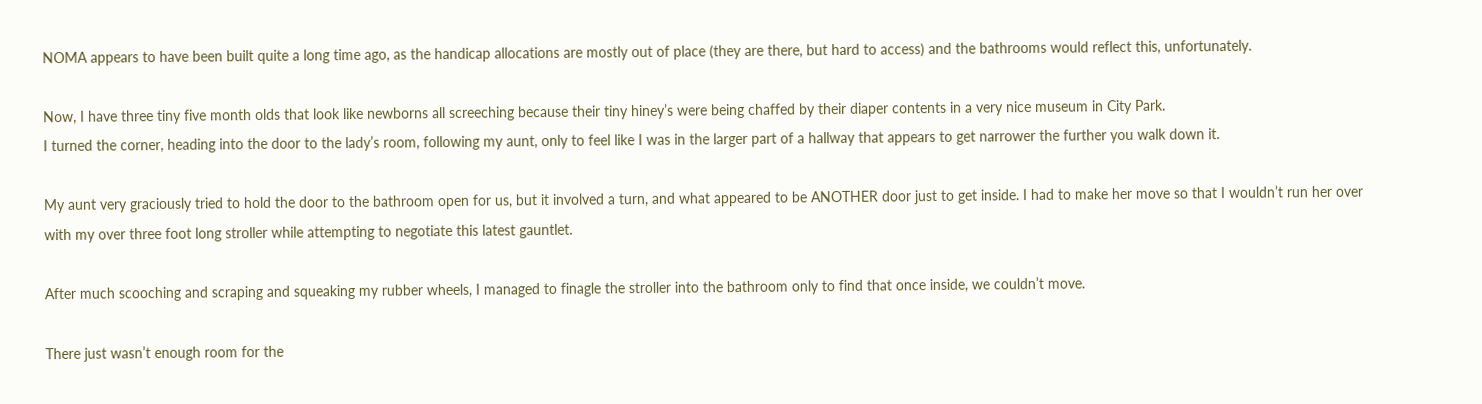NOMA appears to have been built quite a long time ago, as the handicap allocations are mostly out of place (they are there, but hard to access) and the bathrooms would reflect this, unfortunately.

Now, I have three tiny five month olds that look like newborns all screeching because their tiny hiney’s were being chaffed by their diaper contents in a very nice museum in City Park.
I turned the corner, heading into the door to the lady’s room, following my aunt, only to feel like I was in the larger part of a hallway that appears to get narrower the further you walk down it.

My aunt very graciously tried to hold the door to the bathroom open for us, but it involved a turn, and what appeared to be ANOTHER door just to get inside. I had to make her move so that I wouldn’t run her over with my over three foot long stroller while attempting to negotiate this latest gauntlet.

After much scooching and scraping and squeaking my rubber wheels, I managed to finagle the stroller into the bathroom only to find that once inside, we couldn’t move.

There just wasn’t enough room for the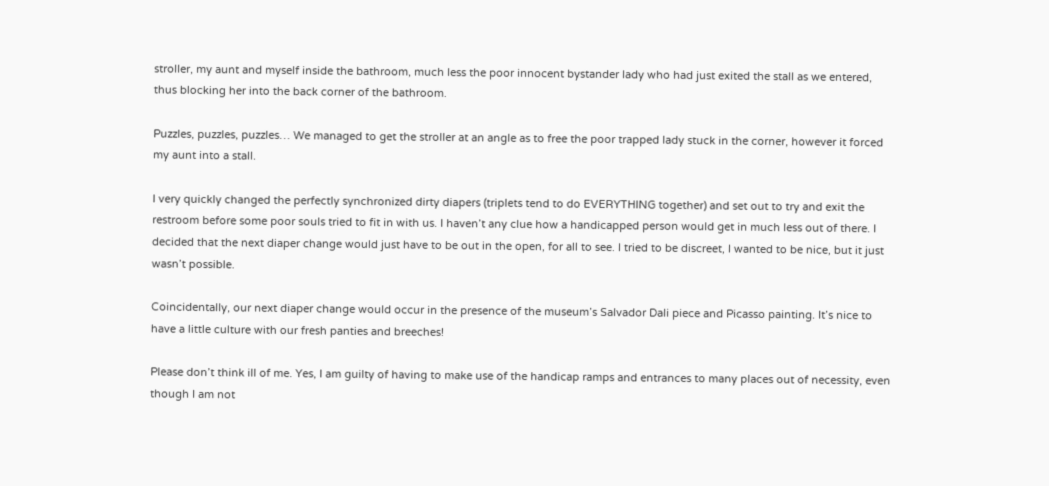stroller, my aunt and myself inside the bathroom, much less the poor innocent bystander lady who had just exited the stall as we entered, thus blocking her into the back corner of the bathroom.

Puzzles, puzzles, puzzles… We managed to get the stroller at an angle as to free the poor trapped lady stuck in the corner, however it forced my aunt into a stall.

I very quickly changed the perfectly synchronized dirty diapers (triplets tend to do EVERYTHING together) and set out to try and exit the restroom before some poor souls tried to fit in with us. I haven’t any clue how a handicapped person would get in much less out of there. I decided that the next diaper change would just have to be out in the open, for all to see. I tried to be discreet, I wanted to be nice, but it just wasn’t possible.

Coincidentally, our next diaper change would occur in the presence of the museum’s Salvador Dali piece and Picasso painting. It’s nice to have a little culture with our fresh panties and breeches!

Please don’t think ill of me. Yes, I am guilty of having to make use of the handicap ramps and entrances to many places out of necessity, even though I am not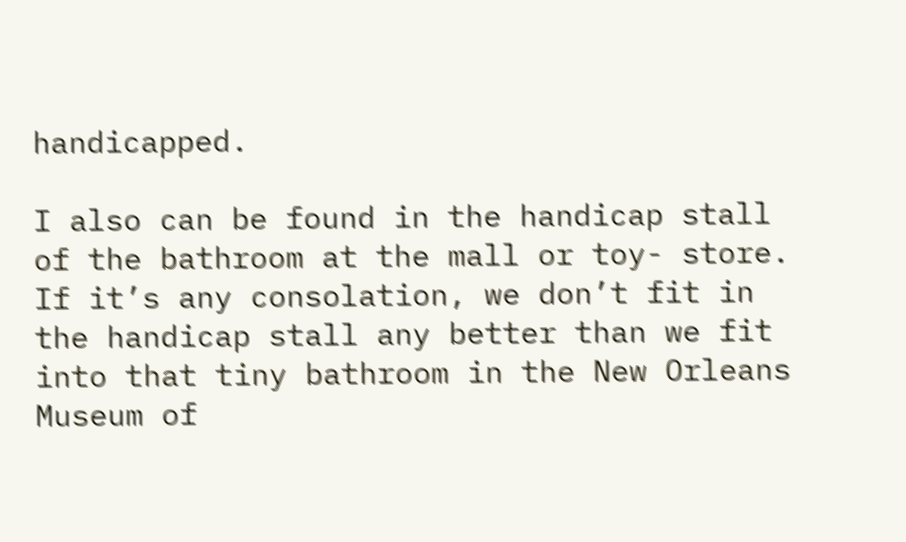handicapped.

I also can be found in the handicap stall of the bathroom at the mall or toy- store. If it’s any consolation, we don’t fit in the handicap stall any better than we fit into that tiny bathroom in the New Orleans Museum of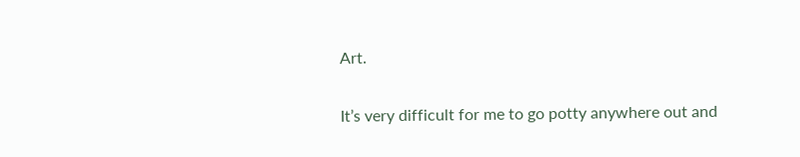Art.

It’s very difficult for me to go potty anywhere out and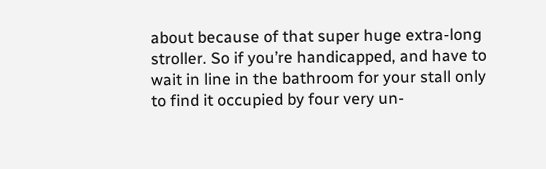about because of that super huge extra-long stroller. So if you’re handicapped, and have to wait in line in the bathroom for your stall only to find it occupied by four very un-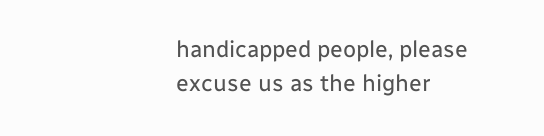handicapped people, please excuse us as the higher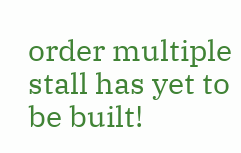order multiple stall has yet to be built!